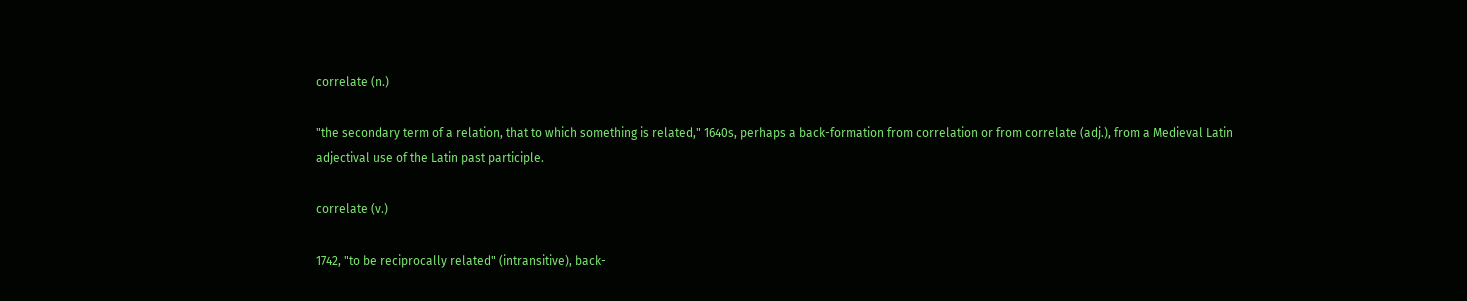correlate (n.)

"the secondary term of a relation, that to which something is related," 1640s, perhaps a back-formation from correlation or from correlate (adj.), from a Medieval Latin adjectival use of the Latin past participle.

correlate (v.)

1742, "to be reciprocally related" (intransitive), back-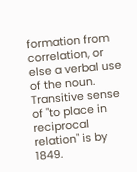formation from correlation, or else a verbal use of the noun. Transitive sense of "to place in reciprocal relation" is by 1849.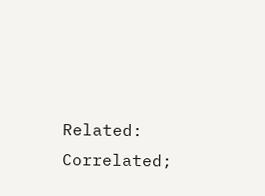Related: Correlated;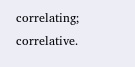correlating; correlative.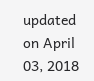updated on April 03, 2018